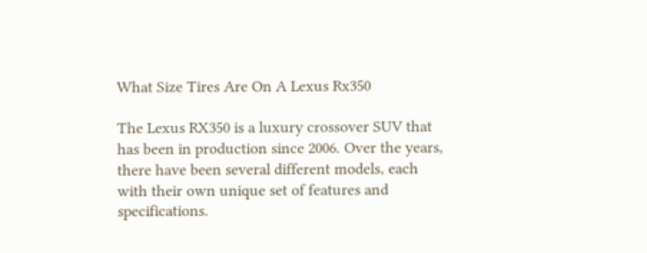What Size Tires Are On A Lexus Rx350

The Lexus RX350 is a luxury crossover SUV that has been in production since 2006. Over the years, there have been several different models, each with their own unique set of features and specifications.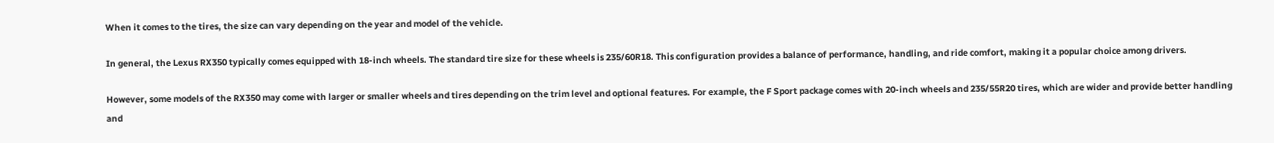When it comes to the tires, the size can vary depending on the year and model of the vehicle.

In general, the Lexus RX350 typically comes equipped with 18-inch wheels. The standard tire size for these wheels is 235/60R18. This configuration provides a balance of performance, handling, and ride comfort, making it a popular choice among drivers.

However, some models of the RX350 may come with larger or smaller wheels and tires depending on the trim level and optional features. For example, the F Sport package comes with 20-inch wheels and 235/55R20 tires, which are wider and provide better handling and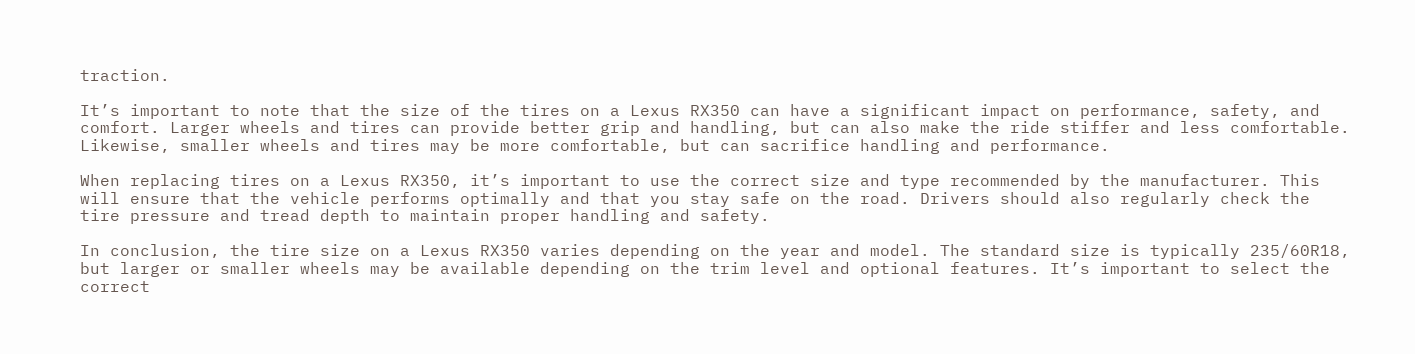traction.

It’s important to note that the size of the tires on a Lexus RX350 can have a significant impact on performance, safety, and comfort. Larger wheels and tires can provide better grip and handling, but can also make the ride stiffer and less comfortable. Likewise, smaller wheels and tires may be more comfortable, but can sacrifice handling and performance.

When replacing tires on a Lexus RX350, it’s important to use the correct size and type recommended by the manufacturer. This will ensure that the vehicle performs optimally and that you stay safe on the road. Drivers should also regularly check the tire pressure and tread depth to maintain proper handling and safety.

In conclusion, the tire size on a Lexus RX350 varies depending on the year and model. The standard size is typically 235/60R18, but larger or smaller wheels may be available depending on the trim level and optional features. It’s important to select the correct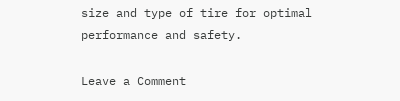size and type of tire for optimal performance and safety.

Leave a Comment